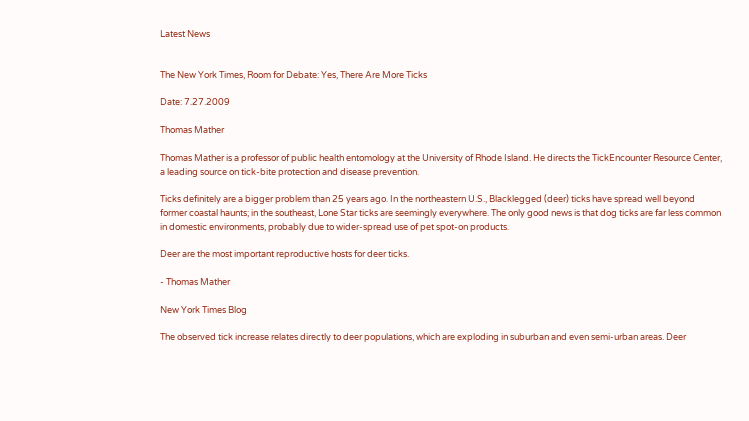Latest News


The New York Times, Room for Debate: Yes, There Are More Ticks

Date: 7.27.2009

Thomas Mather

Thomas Mather is a professor of public health entomology at the University of Rhode Island. He directs the TickEncounter Resource Center, a leading source on tick-bite protection and disease prevention.

Ticks definitely are a bigger problem than 25 years ago. In the northeastern U.S., Blacklegged (deer) ticks have spread well beyond former coastal haunts; in the southeast, Lone Star ticks are seemingly everywhere. The only good news is that dog ticks are far less common in domestic environments, probably due to wider-spread use of pet spot-on products.

Deer are the most important reproductive hosts for deer ticks.

- Thomas Mather

New York Times Blog

The observed tick increase relates directly to deer populations, which are exploding in suburban and even semi-urban areas. Deer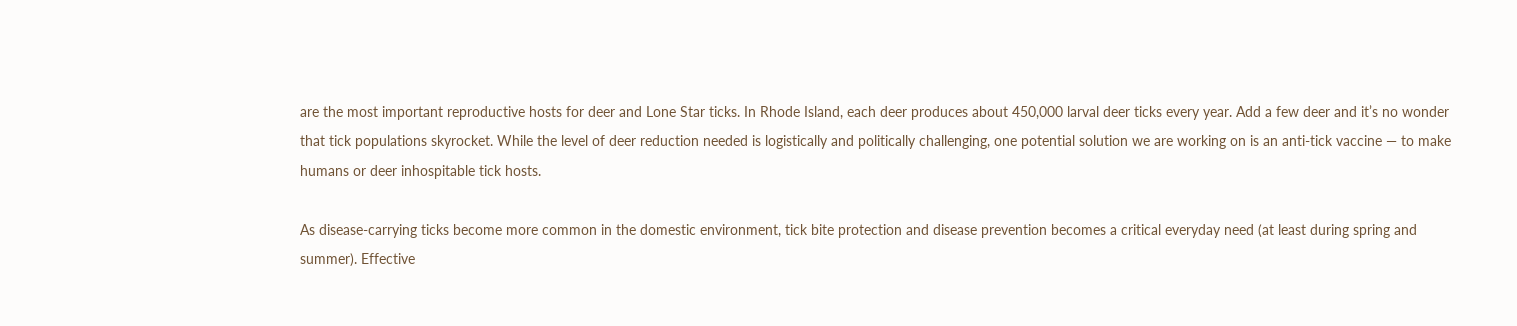are the most important reproductive hosts for deer and Lone Star ticks. In Rhode Island, each deer produces about 450,000 larval deer ticks every year. Add a few deer and it’s no wonder that tick populations skyrocket. While the level of deer reduction needed is logistically and politically challenging, one potential solution we are working on is an anti-tick vaccine — to make humans or deer inhospitable tick hosts.

As disease-carrying ticks become more common in the domestic environment, tick bite protection and disease prevention becomes a critical everyday need (at least during spring and summer). Effective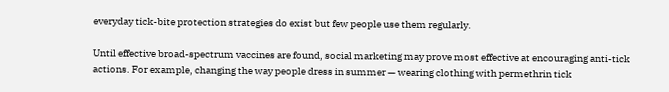everyday tick-bite protection strategies do exist but few people use them regularly.

Until effective broad-spectrum vaccines are found, social marketing may prove most effective at encouraging anti-tick actions. For example, changing the way people dress in summer — wearing clothing with permethrin tick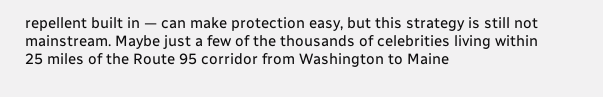repellent built in — can make protection easy, but this strategy is still not mainstream. Maybe just a few of the thousands of celebrities living within 25 miles of the Route 95 corridor from Washington to Maine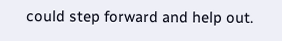could step forward and help out.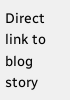Direct link to blog story